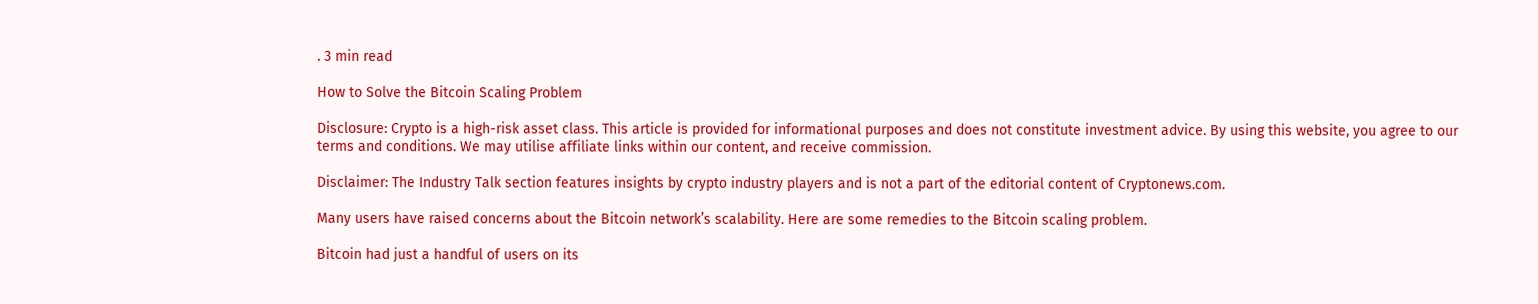. 3 min read

How to Solve the Bitcoin Scaling Problem

Disclosure: Crypto is a high-risk asset class. This article is provided for informational purposes and does not constitute investment advice. By using this website, you agree to our terms and conditions. We may utilise affiliate links within our content, and receive commission.

Disclaimer: The Industry Talk section features insights by crypto industry players and is not a part of the editorial content of Cryptonews.com.

Many users have raised concerns about the Bitcoin network’s scalability. Here are some remedies to the Bitcoin scaling problem.

Bitcoin had just a handful of users on its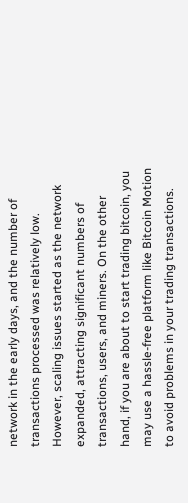network in the early days, and the number of transactions processed was relatively low. However, scaling issues started as the network expanded, attracting significant numbers of transactions, users, and miners. On the other hand, if you are about to start trading bitcoin, you may use a hassle-free platform like Bitcoin Motion to avoid problems in your trading transactions.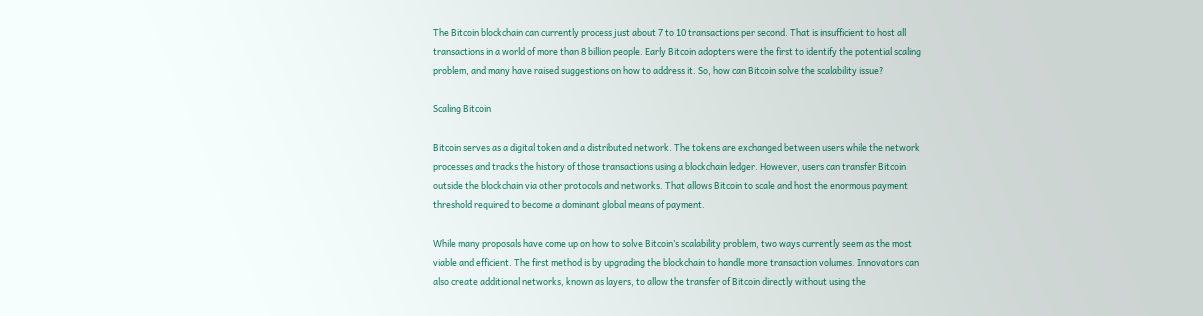The Bitcoin blockchain can currently process just about 7 to 10 transactions per second. That is insufficient to host all transactions in a world of more than 8 billion people. Early Bitcoin adopters were the first to identify the potential scaling problem, and many have raised suggestions on how to address it. So, how can Bitcoin solve the scalability issue?

Scaling Bitcoin

Bitcoin serves as a digital token and a distributed network. The tokens are exchanged between users while the network processes and tracks the history of those transactions using a blockchain ledger. However, users can transfer Bitcoin outside the blockchain via other protocols and networks. That allows Bitcoin to scale and host the enormous payment threshold required to become a dominant global means of payment.

While many proposals have come up on how to solve Bitcoin’s scalability problem, two ways currently seem as the most viable and efficient. The first method is by upgrading the blockchain to handle more transaction volumes. Innovators can also create additional networks, known as layers, to allow the transfer of Bitcoin directly without using the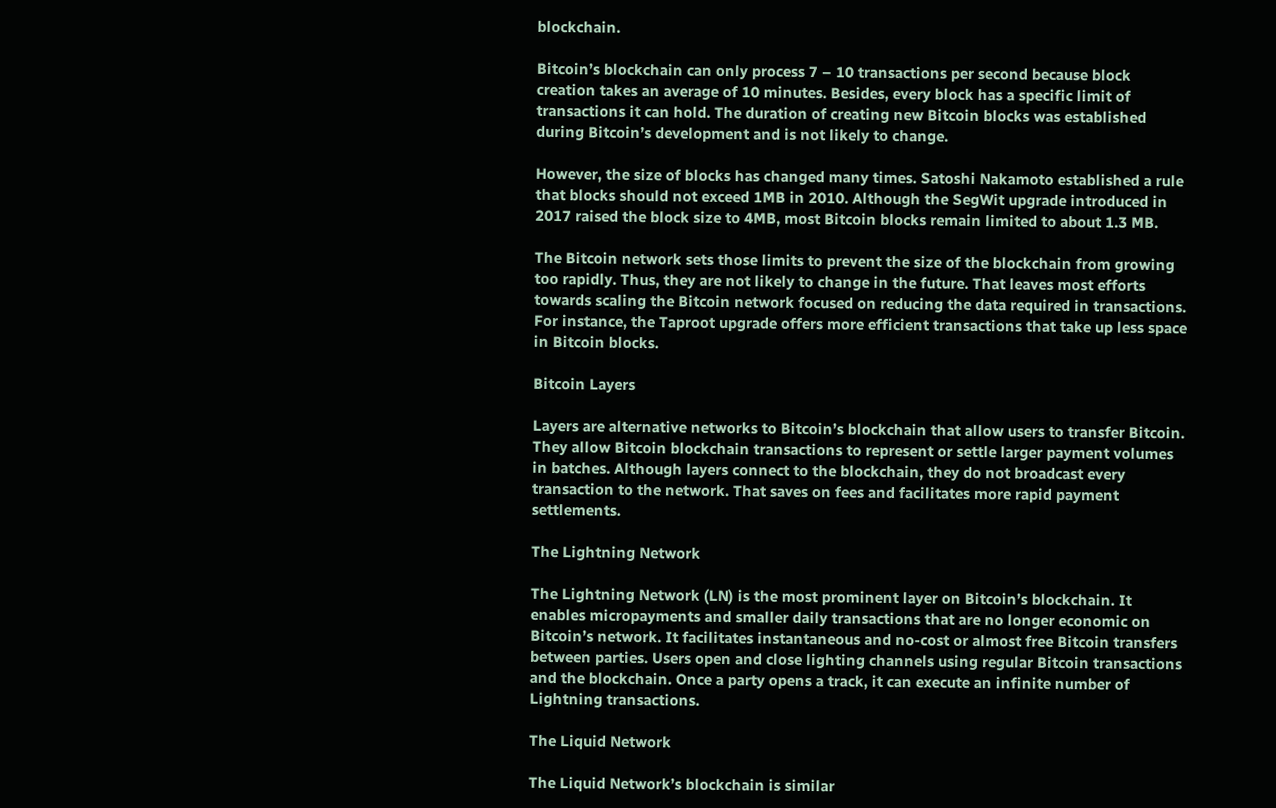blockchain.

Bitcoin’s blockchain can only process 7 – 10 transactions per second because block creation takes an average of 10 minutes. Besides, every block has a specific limit of transactions it can hold. The duration of creating new Bitcoin blocks was established during Bitcoin’s development and is not likely to change.

However, the size of blocks has changed many times. Satoshi Nakamoto established a rule that blocks should not exceed 1MB in 2010. Although the SegWit upgrade introduced in 2017 raised the block size to 4MB, most Bitcoin blocks remain limited to about 1.3 MB.

The Bitcoin network sets those limits to prevent the size of the blockchain from growing too rapidly. Thus, they are not likely to change in the future. That leaves most efforts towards scaling the Bitcoin network focused on reducing the data required in transactions. For instance, the Taproot upgrade offers more efficient transactions that take up less space in Bitcoin blocks.

Bitcoin Layers

Layers are alternative networks to Bitcoin’s blockchain that allow users to transfer Bitcoin. They allow Bitcoin blockchain transactions to represent or settle larger payment volumes in batches. Although layers connect to the blockchain, they do not broadcast every transaction to the network. That saves on fees and facilitates more rapid payment settlements.

The Lightning Network

The Lightning Network (LN) is the most prominent layer on Bitcoin’s blockchain. It enables micropayments and smaller daily transactions that are no longer economic on Bitcoin’s network. It facilitates instantaneous and no-cost or almost free Bitcoin transfers between parties. Users open and close lighting channels using regular Bitcoin transactions and the blockchain. Once a party opens a track, it can execute an infinite number of Lightning transactions.

The Liquid Network

The Liquid Network’s blockchain is similar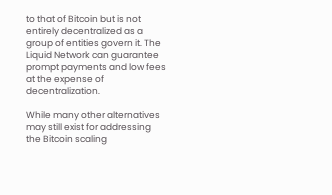to that of Bitcoin but is not entirely decentralized as a group of entities govern it. The Liquid Network can guarantee prompt payments and low fees at the expense of decentralization.

While many other alternatives may still exist for addressing the Bitcoin scaling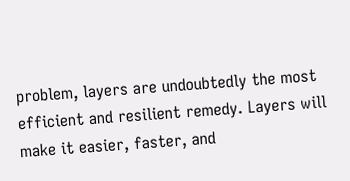problem, layers are undoubtedly the most efficient and resilient remedy. Layers will make it easier, faster, and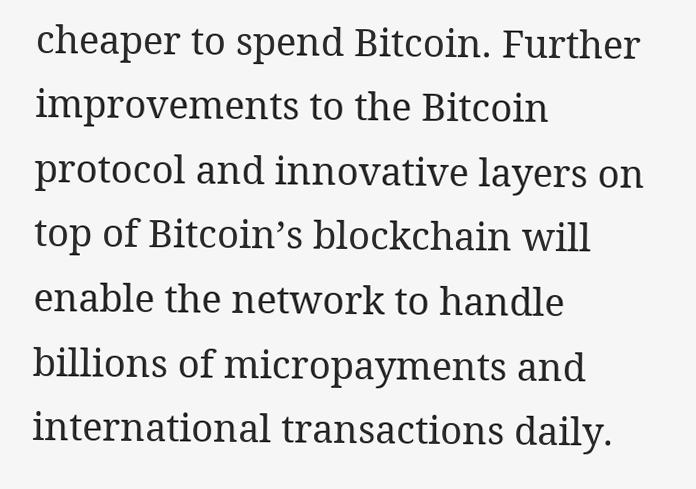cheaper to spend Bitcoin. Further improvements to the Bitcoin protocol and innovative layers on top of Bitcoin’s blockchain will enable the network to handle billions of micropayments and international transactions daily.